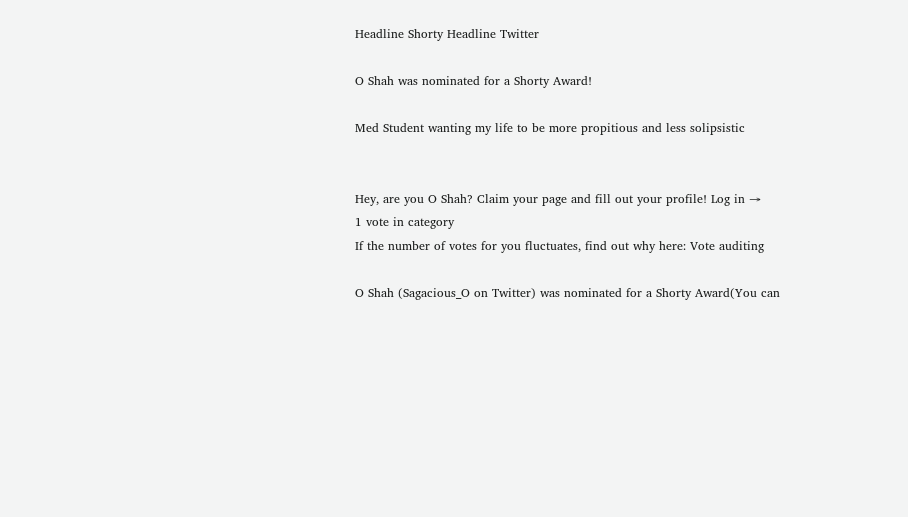Headline Shorty Headline Twitter

O Shah was nominated for a Shorty Award!

Med Student wanting my life to be more propitious and less solipsistic


Hey, are you O Shah? Claim your page and fill out your profile! Log in →
1 vote in category
If the number of votes for you fluctuates, find out why here: Vote auditing

O Shah (Sagacious_O on Twitter) was nominated for a Shorty Award(You can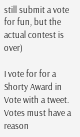still submit a vote for fun, but the actual contest is over)

I vote for for a Shorty Award in
Vote with a tweet. Votes must have a reason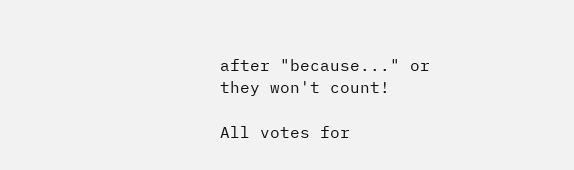after "because..." or they won't count!

All votes for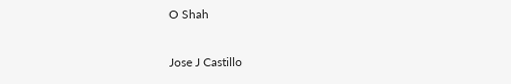O Shah

Jose J Castillo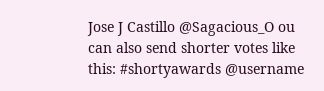Jose J Castillo @Sagacious_O ou can also send shorter votes like this: #shortyawards @username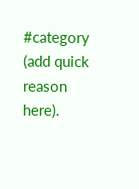#category (add quick reason here).